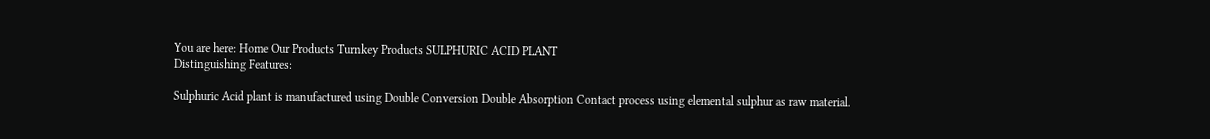You are here: Home Our Products Turnkey Products SULPHURIC ACID PLANT
Distinguishing Features:

Sulphuric Acid plant is manufactured using Double Conversion Double Absorption Contact process using elemental sulphur as raw material.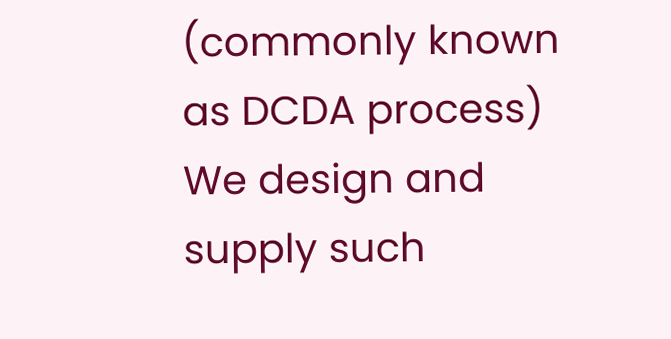(commonly known as DCDA process)
We design and supply such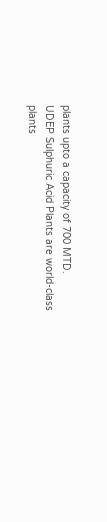plants upto a capacity of 700 MTD.
UDEP Sulphuric Acid Plants are world-class plants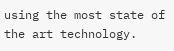using the most state of the art technology.